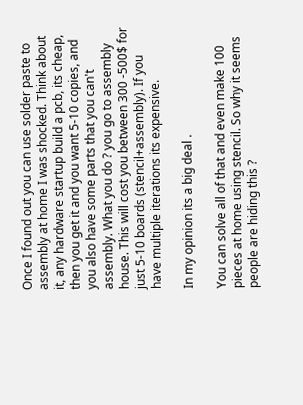Once I found out you can use solder paste to assembly at home I was shocked. Think about it, any hardware startup build a pcb, its cheap, then you get it and you want 5-10 copies, and you also have some parts that you can't assembly. What you do ? you go to assembly house. This will cost you between 300 -500$ for just 5-10 boards (stencil+assembly). If you have multiple iterations its expensive.

In my opinion its a big deal .

You can solve all of that and even make 100 pieces at home using stencil. So why it seems people are hiding this ?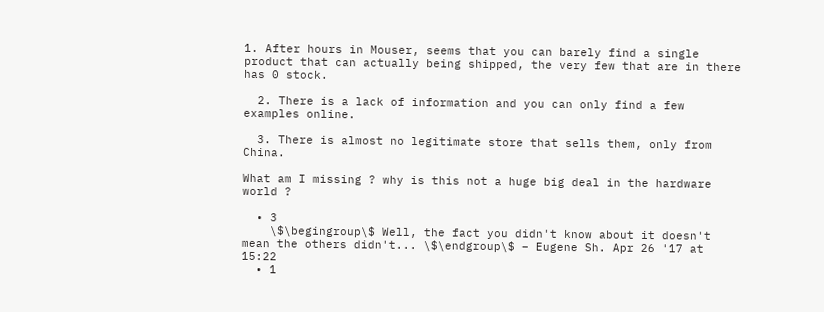1. After hours in Mouser, seems that you can barely find a single product that can actually being shipped, the very few that are in there has 0 stock.

  2. There is a lack of information and you can only find a few examples online.

  3. There is almost no legitimate store that sells them, only from China.

What am I missing ? why is this not a huge big deal in the hardware world ?

  • 3
    \$\begingroup\$ Well, the fact you didn't know about it doesn't mean the others didn't... \$\endgroup\$ – Eugene Sh. Apr 26 '17 at 15:22
  • 1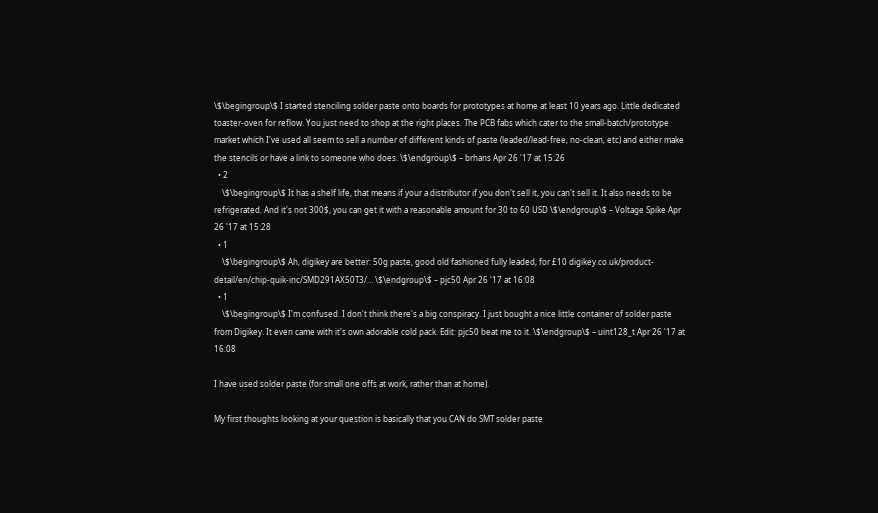\$\begingroup\$ I started stenciling solder paste onto boards for prototypes at home at least 10 years ago. Little dedicated toaster-oven for reflow. You just need to shop at the right places. The PCB fabs which cater to the small-batch/prototype market which I've used all seem to sell a number of different kinds of paste (leaded/lead-free, no-clean, etc) and either make the stencils or have a link to someone who does. \$\endgroup\$ – brhans Apr 26 '17 at 15:26
  • 2
    \$\begingroup\$ It has a shelf life, that means if your a distributor if you don't sell it, you can't sell it. It also needs to be refrigerated. And it's not 300$, you can get it with a reasonable amount for 30 to 60 USD \$\endgroup\$ – Voltage Spike Apr 26 '17 at 15:28
  • 1
    \$\begingroup\$ Ah, digikey are better: 50g paste, good old fashioned fully leaded, for £10 digikey.co.uk/product-detail/en/chip-quik-inc/SMD291AX50T3/… \$\endgroup\$ – pjc50 Apr 26 '17 at 16:08
  • 1
    \$\begingroup\$ I'm confused. I don't think there's a big conspiracy. I just bought a nice little container of solder paste from Digikey. It even came with it's own adorable cold pack. Edit: pjc50 beat me to it. \$\endgroup\$ – uint128_t Apr 26 '17 at 16:08

I have used solder paste (for small one offs at work, rather than at home).

My first thoughts looking at your question is basically that you CAN do SMT solder paste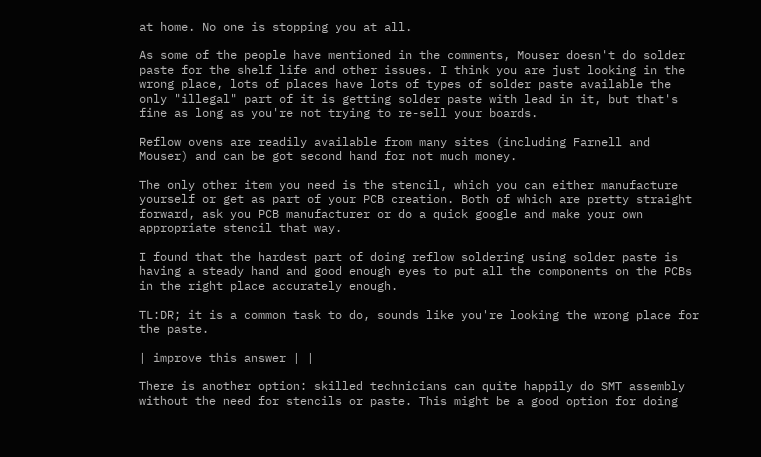at home. No one is stopping you at all.

As some of the people have mentioned in the comments, Mouser doesn't do solder paste for the shelf life and other issues. I think you are just looking in the wrong place, lots of places have lots of types of solder paste available the only "illegal" part of it is getting solder paste with lead in it, but that's fine as long as you're not trying to re-sell your boards.

Reflow ovens are readily available from many sites (including Farnell and Mouser) and can be got second hand for not much money.

The only other item you need is the stencil, which you can either manufacture yourself or get as part of your PCB creation. Both of which are pretty straight forward, ask you PCB manufacturer or do a quick google and make your own appropriate stencil that way.

I found that the hardest part of doing reflow soldering using solder paste is having a steady hand and good enough eyes to put all the components on the PCBs in the right place accurately enough.

TL:DR; it is a common task to do, sounds like you're looking the wrong place for the paste.

| improve this answer | |

There is another option: skilled technicians can quite happily do SMT assembly without the need for stencils or paste. This might be a good option for doing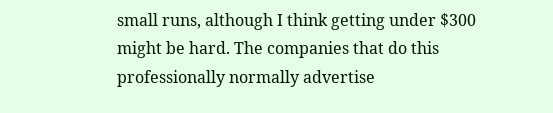small runs, although I think getting under $300 might be hard. The companies that do this professionally normally advertise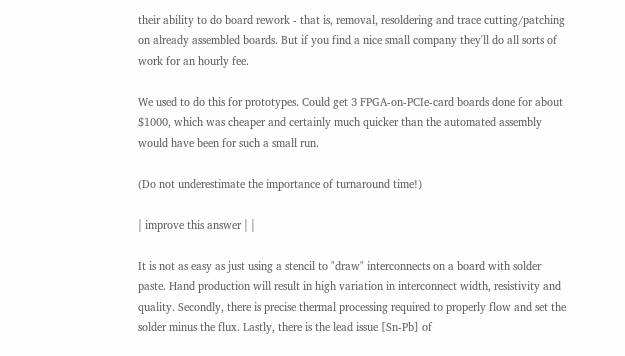their ability to do board rework - that is, removal, resoldering and trace cutting/patching on already assembled boards. But if you find a nice small company they'll do all sorts of work for an hourly fee.

We used to do this for prototypes. Could get 3 FPGA-on-PCIe-card boards done for about $1000, which was cheaper and certainly much quicker than the automated assembly would have been for such a small run.

(Do not underestimate the importance of turnaround time!)

| improve this answer | |

It is not as easy as just using a stencil to "draw" interconnects on a board with solder paste. Hand production will result in high variation in interconnect width, resistivity and quality. Secondly, there is precise thermal processing required to properly flow and set the solder minus the flux. Lastly, there is the lead issue [Sn-Pb] of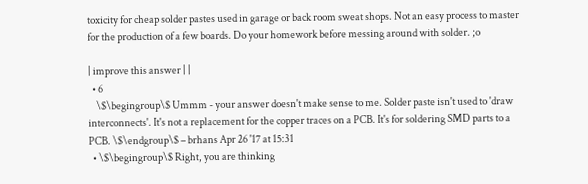toxicity for cheap solder pastes used in garage or back room sweat shops. Not an easy process to master for the production of a few boards. Do your homework before messing around with solder. ;o

| improve this answer | |
  • 6
    \$\begingroup\$ Ummm - your answer doesn't make sense to me. Solder paste isn't used to 'draw interconnects'. It's not a replacement for the copper traces on a PCB. It's for soldering SMD parts to a PCB. \$\endgroup\$ – brhans Apr 26 '17 at 15:31
  • \$\begingroup\$ Right, you are thinking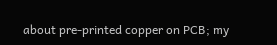about pre-printed copper on PCB; my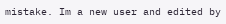mistake. Im a new user and edited by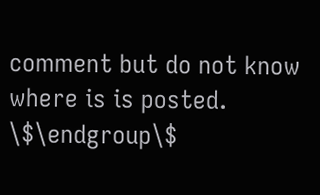comment but do not know where is is posted. \$\endgroup\$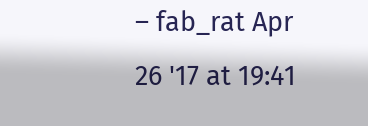– fab_rat Apr 26 '17 at 19:41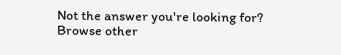Not the answer you're looking for? Browse other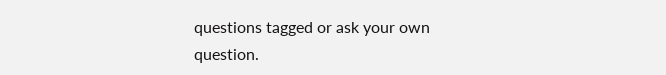questions tagged or ask your own question.